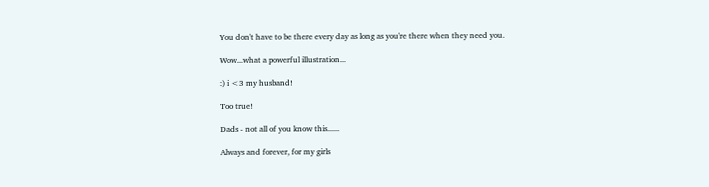You don't have to be there every day as long as you're there when they need you.

Wow...what a powerful illustration...

:) i <3 my husband!

Too true!

Dads - not all of you know this......

Always and forever, for my girls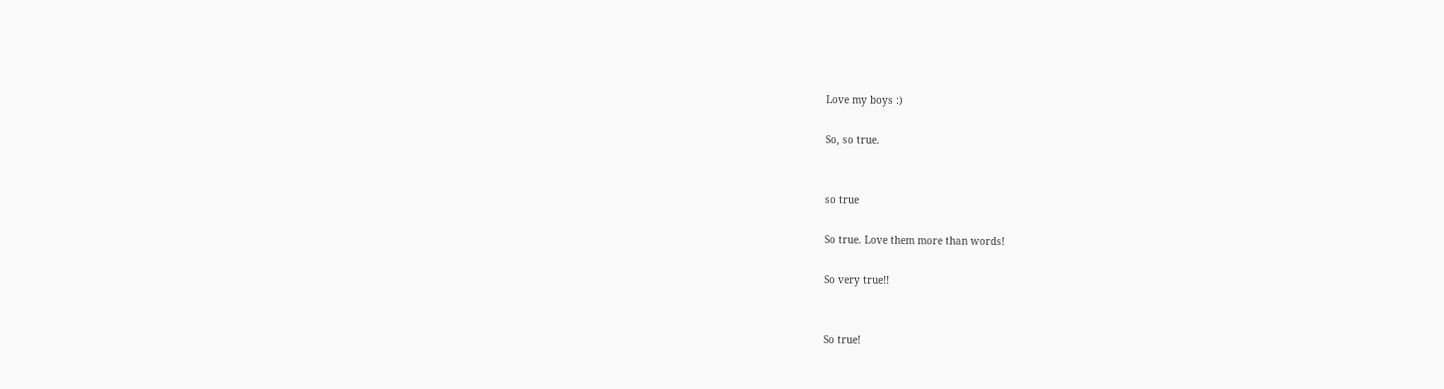Love my boys :)

So, so true.


so true

So true. Love them more than words!

So very true!!


So true!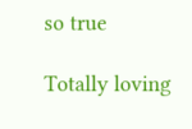so true

Totally loving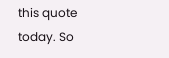this quote today. So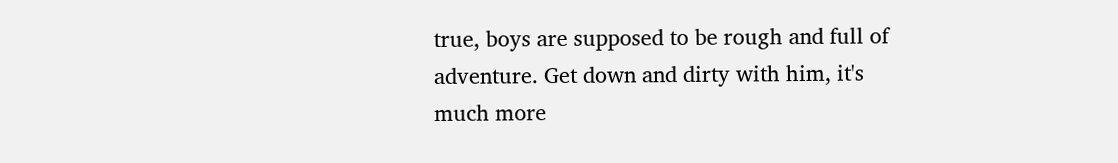true, boys are supposed to be rough and full of adventure. Get down and dirty with him, it's much more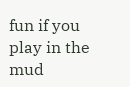fun if you play in the mud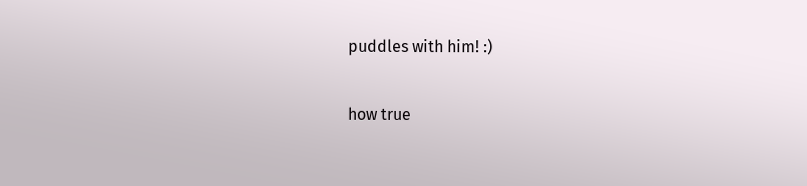puddles with him! :)

how true